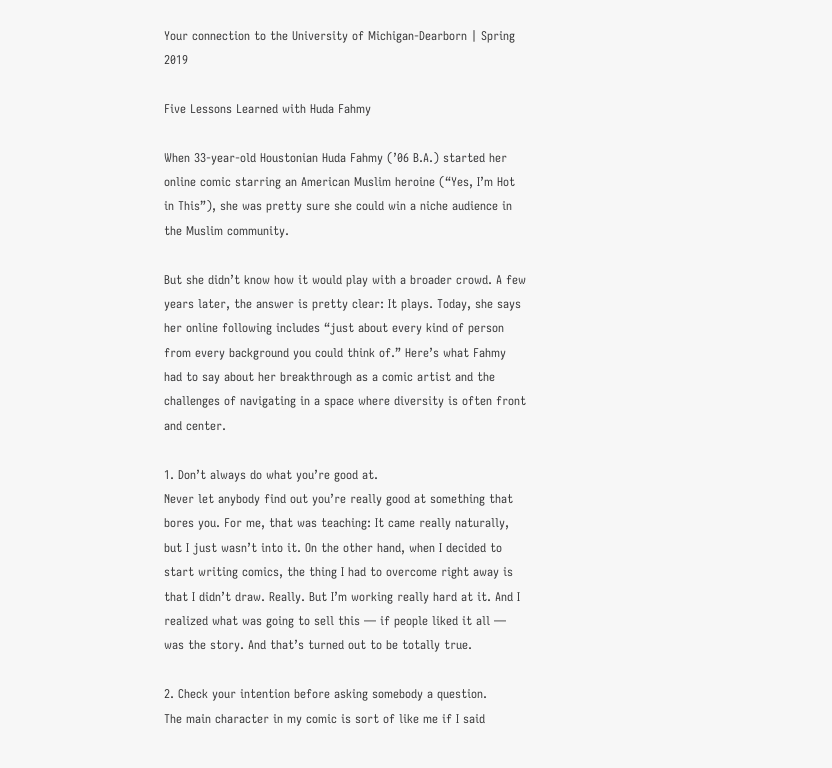Your connection to the University of Michigan-Dearborn | Spring 2019

Five Lessons Learned with Huda Fahmy

When 33-year-old Houstonian Huda Fahmy (’06 B.A.) started her online comic starring an American Muslim heroine (“Yes, I’m Hot in This”), she was pretty sure she could win a niche audience in the Muslim community.

But she didn’t know how it would play with a broader crowd. A few years later, the answer is pretty clear: It plays. Today, she says her online following includes “just about every kind of person from every background you could think of.” Here’s what Fahmy had to say about her breakthrough as a comic artist and the challenges of navigating in a space where diversity is often front and center.

1. Don’t always do what you’re good at.
Never let anybody find out you’re really good at something that bores you. For me, that was teaching: It came really naturally, but I just wasn’t into it. On the other hand, when I decided to start writing comics, the thing I had to overcome right away is that I didn’t draw. Really. But I’m working really hard at it. And I realized what was going to sell this — if people liked it all — was the story. And that’s turned out to be totally true.

2. Check your intention before asking somebody a question.
The main character in my comic is sort of like me if I said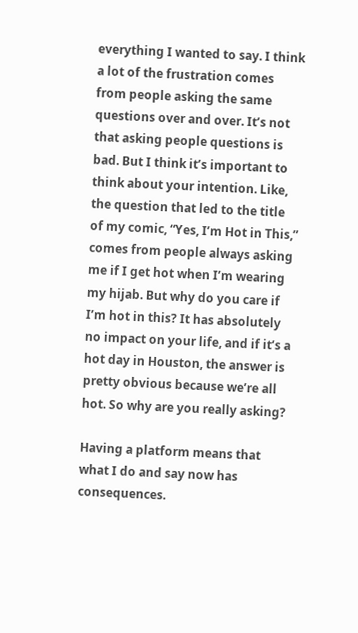everything I wanted to say. I think a lot of the frustration comes from people asking the same questions over and over. It’s not that asking people questions is bad. But I think it’s important to think about your intention. Like, the question that led to the title of my comic, “Yes, I’m Hot in This,” comes from people always asking me if I get hot when I’m wearing my hijab. But why do you care if I’m hot in this? It has absolutely no impact on your life, and if it’s a hot day in Houston, the answer is pretty obvious because we’re all hot. So why are you really asking?

Having a platform means that what I do and say now has consequences.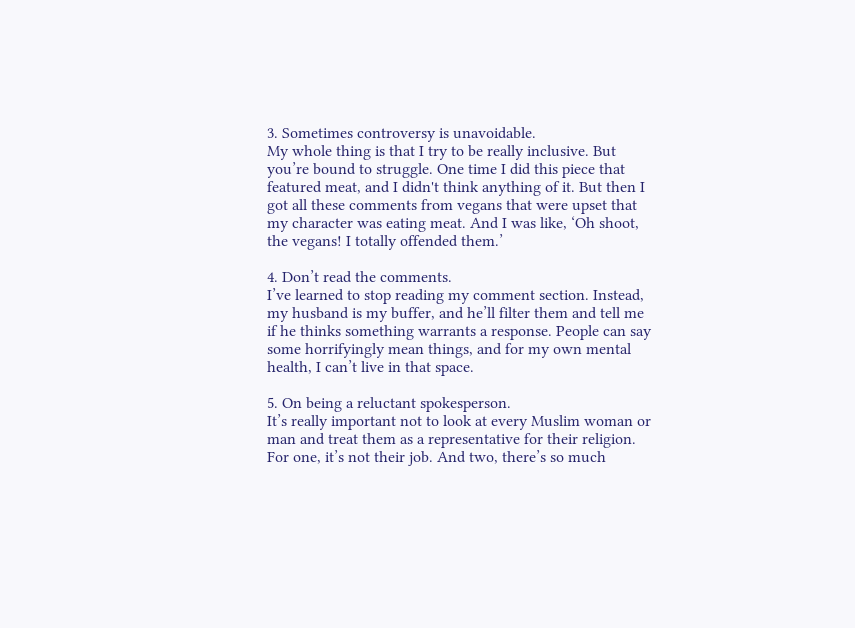3. Sometimes controversy is unavoidable.
My whole thing is that I try to be really inclusive. But you’re bound to struggle. One time I did this piece that featured meat, and I didn't think anything of it. But then I got all these comments from vegans that were upset that my character was eating meat. And I was like, ‘Oh shoot, the vegans! I totally offended them.’

4. Don’t read the comments.
I’ve learned to stop reading my comment section. Instead, my husband is my buffer, and he’ll filter them and tell me if he thinks something warrants a response. People can say some horrifyingly mean things, and for my own mental health, I can’t live in that space.

5. On being a reluctant spokesperson.
It’s really important not to look at every Muslim woman or man and treat them as a representative for their religion. For one, it’s not their job. And two, there’s so much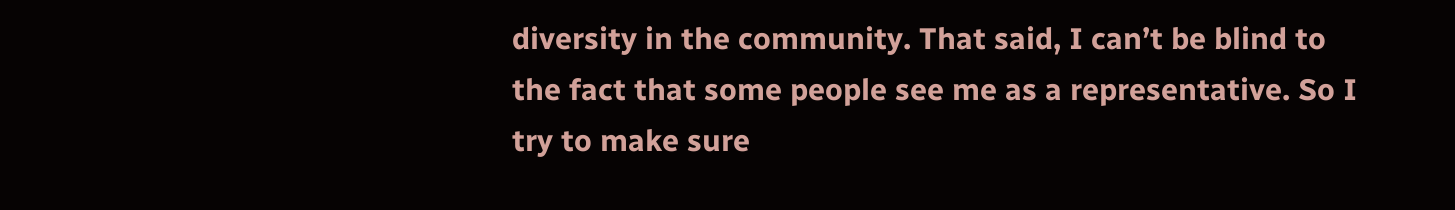diversity in the community. That said, I can’t be blind to the fact that some people see me as a representative. So I try to make sure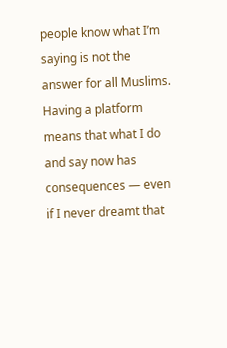people know what I’m saying is not the answer for all Muslims. Having a platform means that what I do and say now has consequences — even if I never dreamt that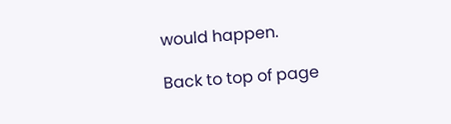would happen.

Back to top of page